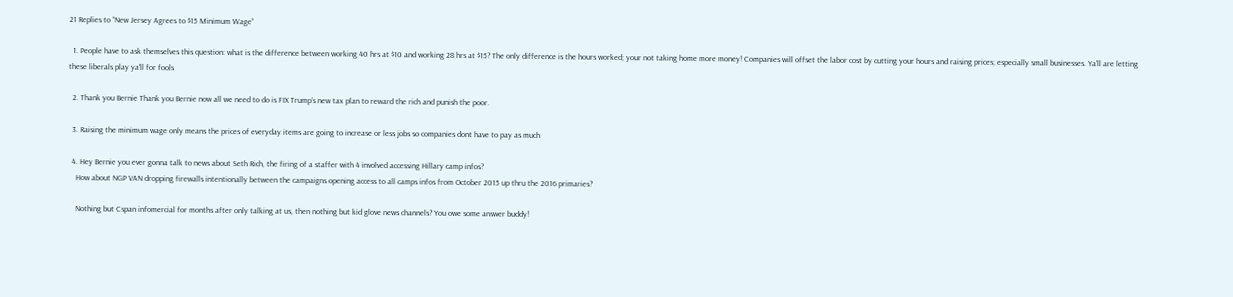21 Replies to “New Jersey Agrees to $15 Minimum Wage”

  1. People have to ask themselves this question: what is the difference between working 40 hrs at $10 and working 28 hrs at $15? The only difference is the hours worked; your not taking home more money! Companies will offset the labor cost by cutting your hours and raising prices; especially small businesses. Ya'll are letting these liberals play ya'll for fools

  2. Thank you Bernie Thank you Bernie now all we need to do is FIX Trump’s new tax plan to reward the rich and punish the poor.

  3. Raising the minimum wage only means the prices of everyday items are going to increase or less jobs so companies dont have to pay as much

  4. Hey Bernie you ever gonna talk to news about Seth Rich, the firing of a staffer with 4 involved accessing Hillary camp infos?
    How about NGP VAN dropping firewalls intentionally between the campaigns opening access to all camps infos from October 2015 up thru the 2016 primaries?

    Nothing but Cspan infomercial for months after only talking at us, then nothing but kid glove news channels? You owe some answer buddy!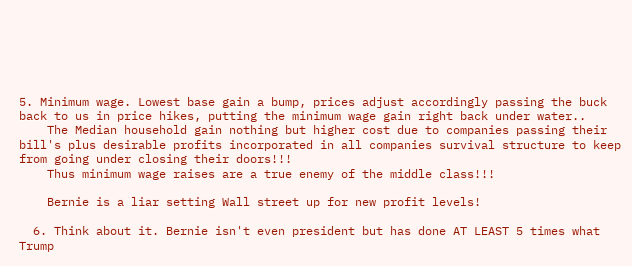5. Minimum wage. Lowest base gain a bump, prices adjust accordingly passing the buck back to us in price hikes, putting the minimum wage gain right back under water..
    The Median household gain nothing but higher cost due to companies passing their bill's plus desirable profits incorporated in all companies survival structure to keep from going under closing their doors!!!
    Thus minimum wage raises are a true enemy of the middle class!!!

    Bernie is a liar setting Wall street up for new profit levels!

  6. Think about it. Bernie isn't even president but has done AT LEAST 5 times what Trump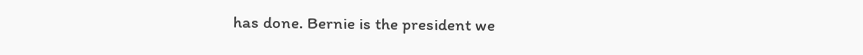has done. Bernie is the president we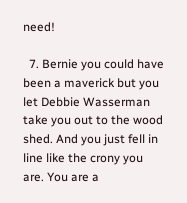need!

  7. Bernie you could have been a maverick but you let Debbie Wasserman take you out to the wood shed. And you just fell in line like the crony you are. You are a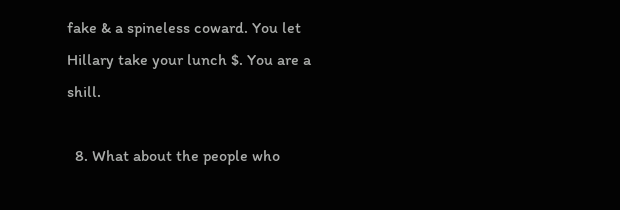fake & a spineless coward. You let Hillary take your lunch $. You are a shill.

  8. What about the people who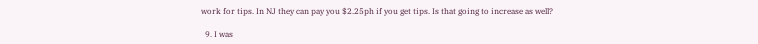work for tips. In NJ they can pay you $2.25ph if you get tips. Is that going to increase as well?

  9. I was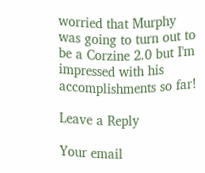worried that Murphy was going to turn out to be a Corzine 2.0 but I'm impressed with his accomplishments so far!

Leave a Reply

Your email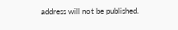address will not be published.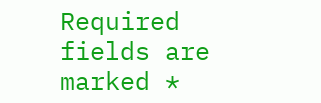Required fields are marked *